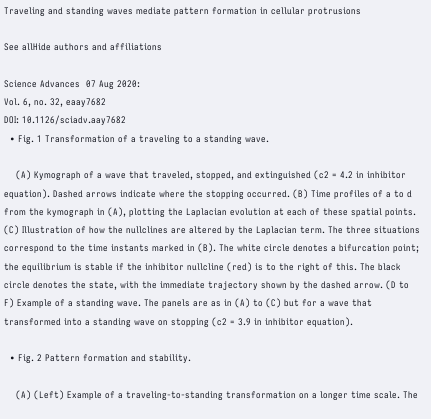Traveling and standing waves mediate pattern formation in cellular protrusions

See allHide authors and affiliations

Science Advances  07 Aug 2020:
Vol. 6, no. 32, eaay7682
DOI: 10.1126/sciadv.aay7682
  • Fig. 1 Transformation of a traveling to a standing wave.

    (A) Kymograph of a wave that traveled, stopped, and extinguished (c2 = 4.2 in inhibitor equation). Dashed arrows indicate where the stopping occurred. (B) Time profiles of a to d from the kymograph in (A), plotting the Laplacian evolution at each of these spatial points. (C) Illustration of how the nullclines are altered by the Laplacian term. The three situations correspond to the time instants marked in (B). The white circle denotes a bifurcation point; the equilibrium is stable if the inhibitor nullcline (red) is to the right of this. The black circle denotes the state, with the immediate trajectory shown by the dashed arrow. (D to F) Example of a standing wave. The panels are as in (A) to (C) but for a wave that transformed into a standing wave on stopping (c2 = 3.9 in inhibitor equation).

  • Fig. 2 Pattern formation and stability.

    (A) (Left) Example of a traveling-to-standing transformation on a longer time scale. The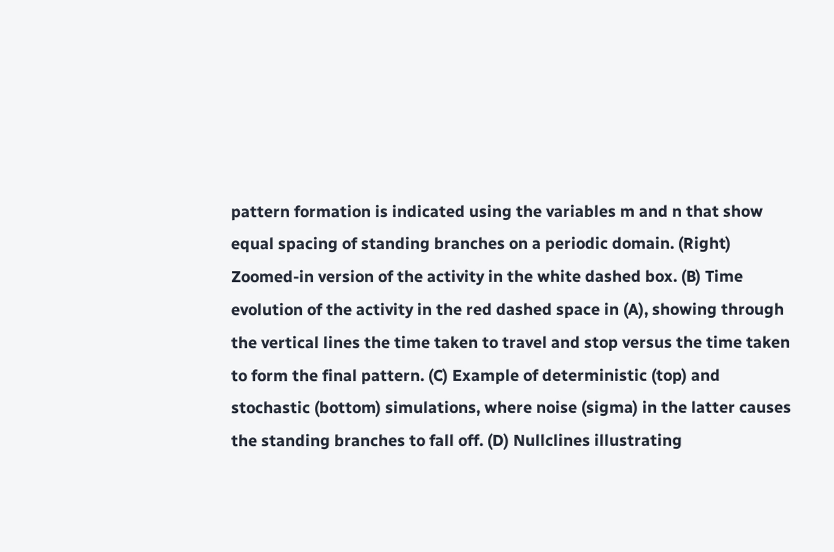pattern formation is indicated using the variables m and n that show equal spacing of standing branches on a periodic domain. (Right) Zoomed-in version of the activity in the white dashed box. (B) Time evolution of the activity in the red dashed space in (A), showing through the vertical lines the time taken to travel and stop versus the time taken to form the final pattern. (C) Example of deterministic (top) and stochastic (bottom) simulations, where noise (sigma) in the latter causes the standing branches to fall off. (D) Nullclines illustrating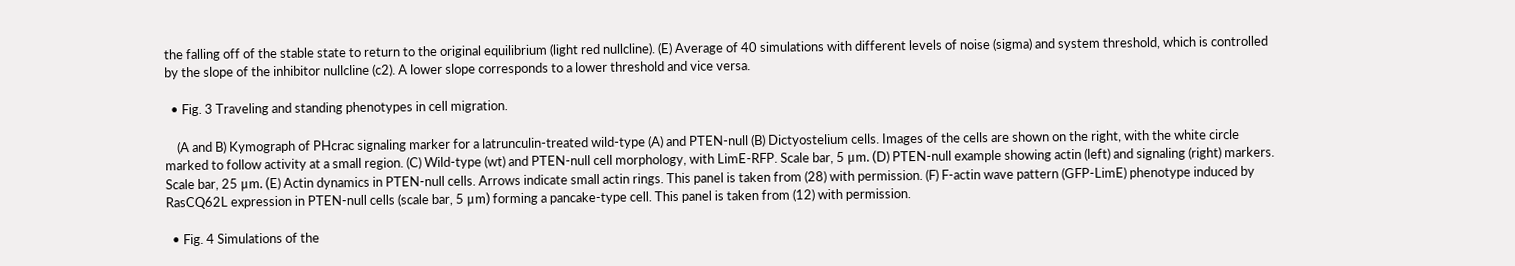the falling off of the stable state to return to the original equilibrium (light red nullcline). (E) Average of 40 simulations with different levels of noise (sigma) and system threshold, which is controlled by the slope of the inhibitor nullcline (c2). A lower slope corresponds to a lower threshold and vice versa.

  • Fig. 3 Traveling and standing phenotypes in cell migration.

    (A and B) Kymograph of PHcrac signaling marker for a latrunculin-treated wild-type (A) and PTEN-null (B) Dictyostelium cells. Images of the cells are shown on the right, with the white circle marked to follow activity at a small region. (C) Wild-type (wt) and PTEN-null cell morphology, with LimE-RFP. Scale bar, 5 μm. (D) PTEN-null example showing actin (left) and signaling (right) markers. Scale bar, 25 μm. (E) Actin dynamics in PTEN-null cells. Arrows indicate small actin rings. This panel is taken from (28) with permission. (F) F-actin wave pattern (GFP-LimE) phenotype induced by RasCQ62L expression in PTEN-null cells (scale bar, 5 μm) forming a pancake-type cell. This panel is taken from (12) with permission.

  • Fig. 4 Simulations of the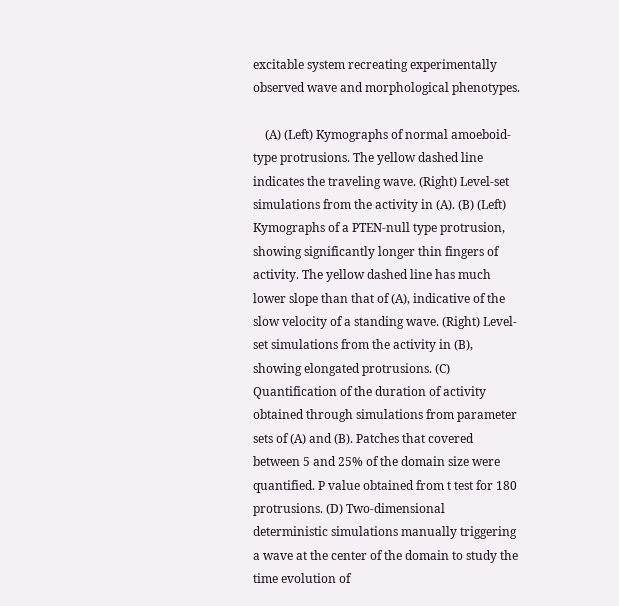excitable system recreating experimentally observed wave and morphological phenotypes.

    (A) (Left) Kymographs of normal amoeboid-type protrusions. The yellow dashed line indicates the traveling wave. (Right) Level-set simulations from the activity in (A). (B) (Left) Kymographs of a PTEN-null type protrusion, showing significantly longer thin fingers of activity. The yellow dashed line has much lower slope than that of (A), indicative of the slow velocity of a standing wave. (Right) Level-set simulations from the activity in (B), showing elongated protrusions. (C) Quantification of the duration of activity obtained through simulations from parameter sets of (A) and (B). Patches that covered between 5 and 25% of the domain size were quantified. P value obtained from t test for 180 protrusions. (D) Two-dimensional deterministic simulations manually triggering a wave at the center of the domain to study the time evolution of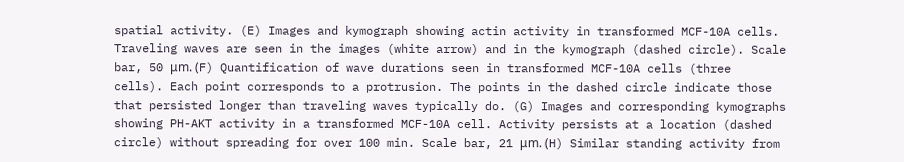spatial activity. (E) Images and kymograph showing actin activity in transformed MCF-10A cells. Traveling waves are seen in the images (white arrow) and in the kymograph (dashed circle). Scale bar, 50 μm. (F) Quantification of wave durations seen in transformed MCF-10A cells (three cells). Each point corresponds to a protrusion. The points in the dashed circle indicate those that persisted longer than traveling waves typically do. (G) Images and corresponding kymographs showing PH-AKT activity in a transformed MCF-10A cell. Activity persists at a location (dashed circle) without spreading for over 100 min. Scale bar, 21 μm. (H) Similar standing activity from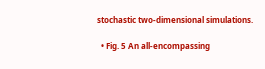stochastic two-dimensional simulations.

  • Fig. 5 An all-encompassing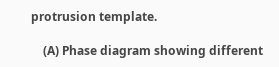protrusion template.

    (A) Phase diagram showing different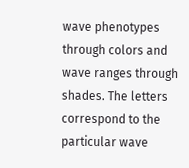wave phenotypes through colors and wave ranges through shades. The letters correspond to the particular wave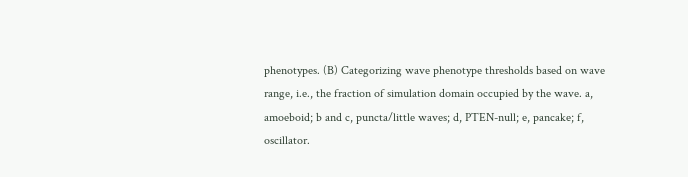phenotypes. (B) Categorizing wave phenotype thresholds based on wave range, i.e., the fraction of simulation domain occupied by the wave. a, amoeboid; b and c, puncta/little waves; d, PTEN-null; e, pancake; f, oscillator.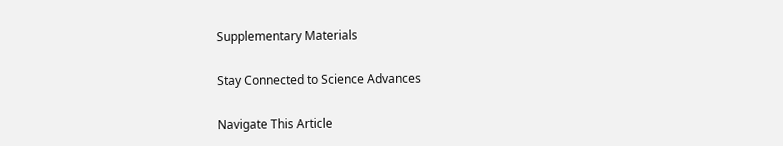Supplementary Materials

Stay Connected to Science Advances

Navigate This Article